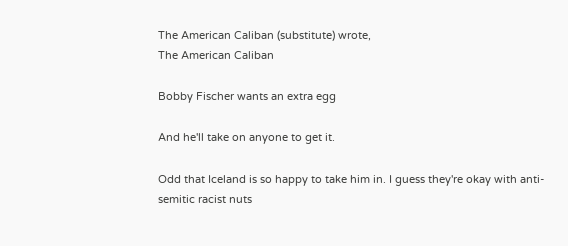The American Caliban (substitute) wrote,
The American Caliban

Bobby Fischer wants an extra egg

And he'll take on anyone to get it.

Odd that Iceland is so happy to take him in. I guess they're okay with anti-semitic racist nuts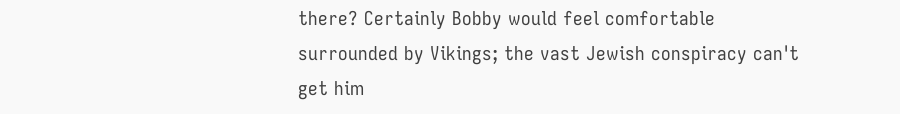there? Certainly Bobby would feel comfortable surrounded by Vikings; the vast Jewish conspiracy can't get him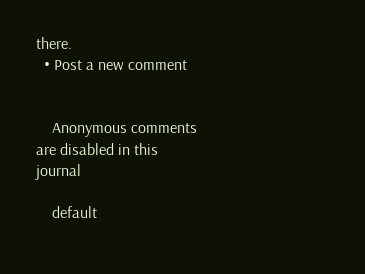there.
  • Post a new comment


    Anonymous comments are disabled in this journal

    default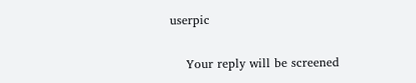userpic

    Your reply will be screened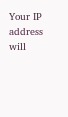Your IP address will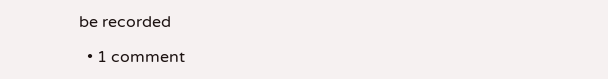be recorded

  • 1 comment